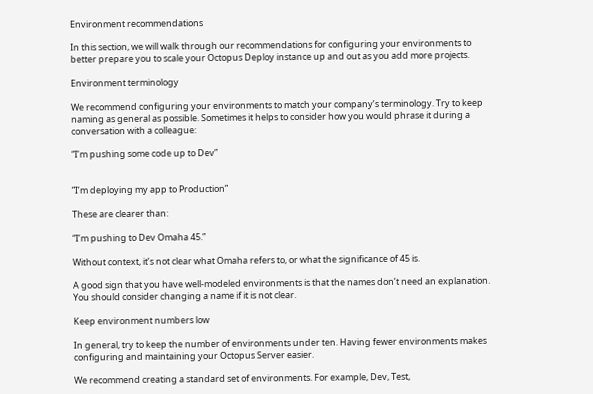Environment recommendations

In this section, we will walk through our recommendations for configuring your environments to better prepare you to scale your Octopus Deploy instance up and out as you add more projects.

Environment terminology

We recommend configuring your environments to match your company’s terminology. Try to keep naming as general as possible. Sometimes it helps to consider how you would phrase it during a conversation with a colleague:

“I’m pushing some code up to Dev”


”I’m deploying my app to Production”

These are clearer than:

“I’m pushing to Dev Omaha 45.”

Without context, it’s not clear what Omaha refers to, or what the significance of 45 is.

A good sign that you have well-modeled environments is that the names don’t need an explanation. You should consider changing a name if it is not clear.

Keep environment numbers low

In general, try to keep the number of environments under ten. Having fewer environments makes configuring and maintaining your Octopus Server easier.

We recommend creating a standard set of environments. For example, Dev, Test,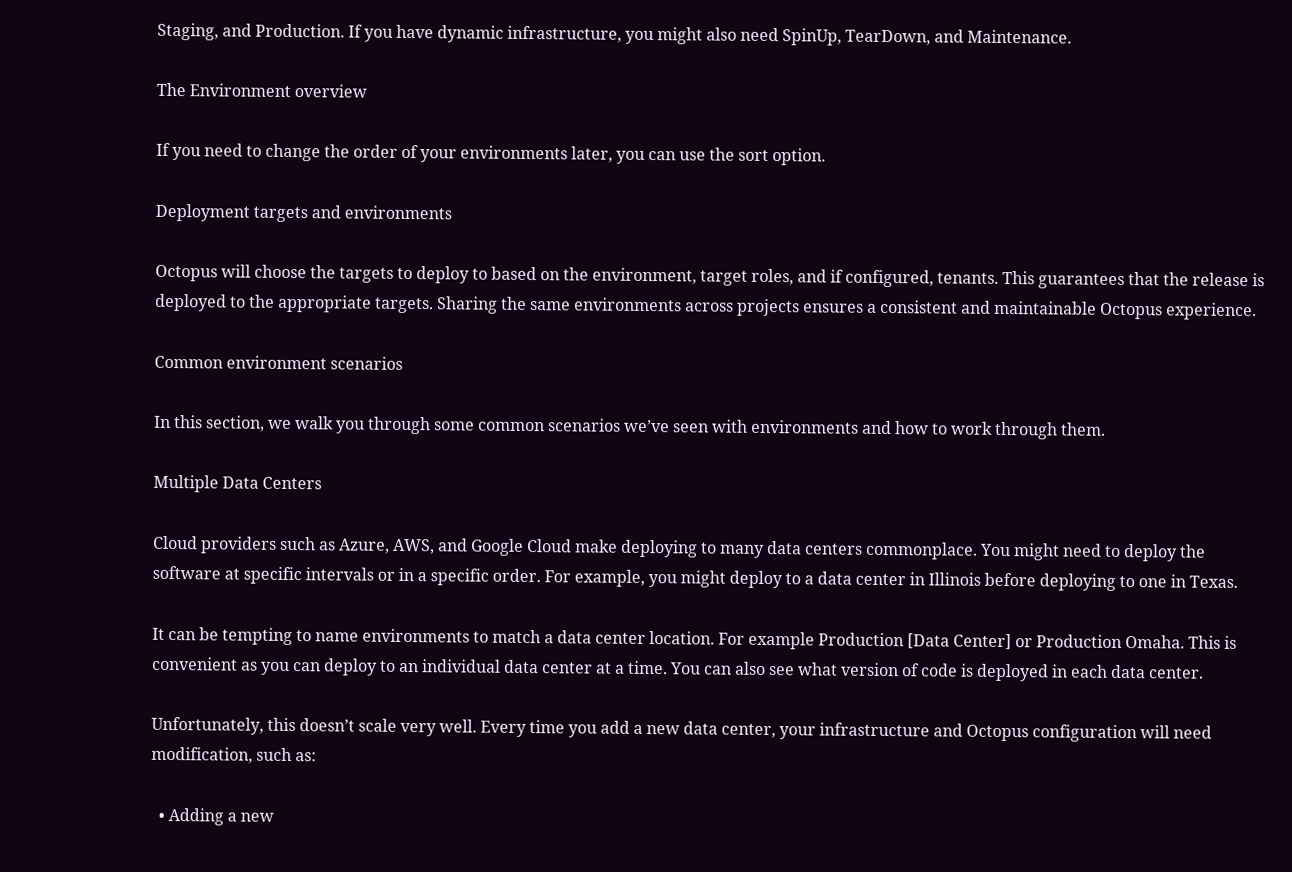Staging, and Production. If you have dynamic infrastructure, you might also need SpinUp, TearDown, and Maintenance.

The Environment overview

If you need to change the order of your environments later, you can use the sort option.

Deployment targets and environments

Octopus will choose the targets to deploy to based on the environment, target roles, and if configured, tenants. This guarantees that the release is deployed to the appropriate targets. Sharing the same environments across projects ensures a consistent and maintainable Octopus experience.

Common environment scenarios

In this section, we walk you through some common scenarios we’ve seen with environments and how to work through them.

Multiple Data Centers

Cloud providers such as Azure, AWS, and Google Cloud make deploying to many data centers commonplace. You might need to deploy the software at specific intervals or in a specific order. For example, you might deploy to a data center in Illinois before deploying to one in Texas.

It can be tempting to name environments to match a data center location. For example Production [Data Center] or Production Omaha. This is convenient as you can deploy to an individual data center at a time. You can also see what version of code is deployed in each data center.

Unfortunately, this doesn’t scale very well. Every time you add a new data center, your infrastructure and Octopus configuration will need modification, such as:

  • Adding a new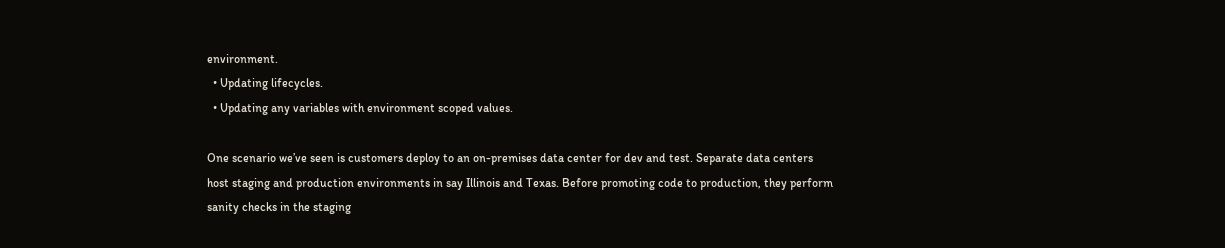environment.
  • Updating lifecycles.
  • Updating any variables with environment scoped values.

One scenario we’ve seen is customers deploy to an on-premises data center for dev and test. Separate data centers host staging and production environments in say Illinois and Texas. Before promoting code to production, they perform sanity checks in the staging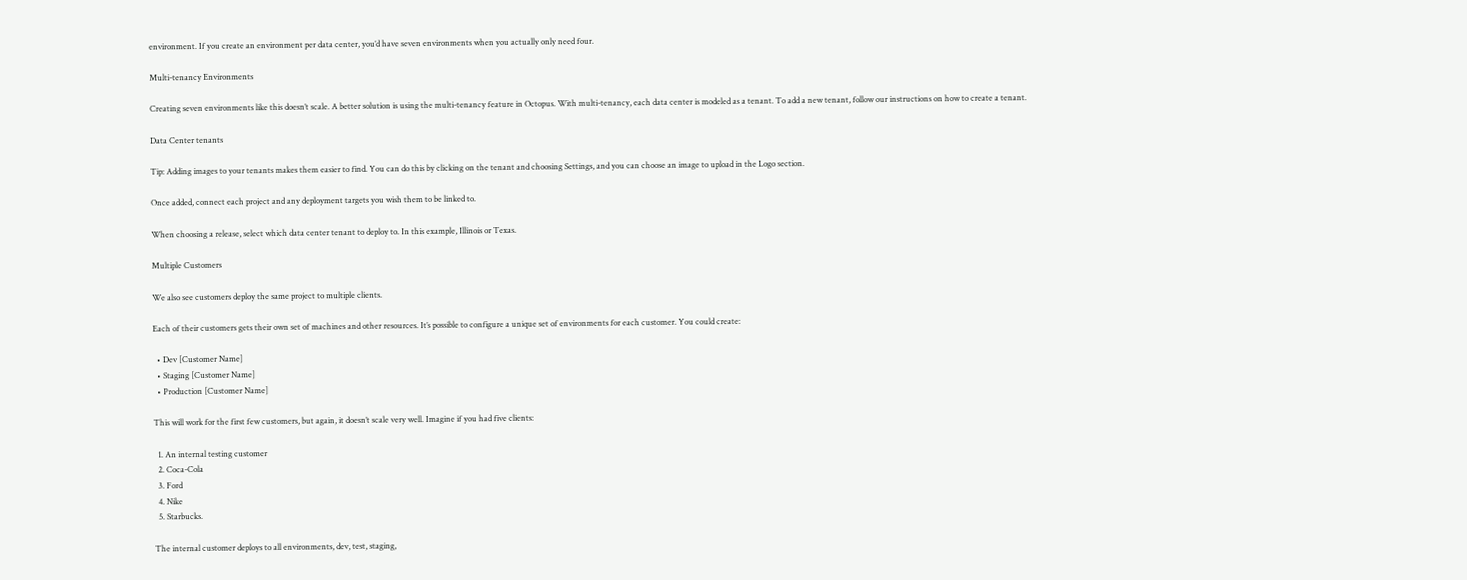environment. If you create an environment per data center, you’d have seven environments when you actually only need four.

Multi-tenancy Environments

Creating seven environments like this doesn’t scale. A better solution is using the multi-tenancy feature in Octopus. With multi-tenancy, each data center is modeled as a tenant. To add a new tenant, follow our instructions on how to create a tenant.

Data Center tenants

Tip: Adding images to your tenants makes them easier to find. You can do this by clicking on the tenant and choosing Settings, and you can choose an image to upload in the Logo section.

Once added, connect each project and any deployment targets you wish them to be linked to.

When choosing a release, select which data center tenant to deploy to. In this example, Illinois or Texas.

Multiple Customers

We also see customers deploy the same project to multiple clients.

Each of their customers gets their own set of machines and other resources. It’s possible to configure a unique set of environments for each customer. You could create:

  • Dev [Customer Name]
  • Staging [Customer Name]
  • Production [Customer Name]

This will work for the first few customers, but again, it doesn’t scale very well. Imagine if you had five clients:

  1. An internal testing customer
  2. Coca-Cola
  3. Ford
  4. Nike
  5. Starbucks.

The internal customer deploys to all environments, dev, test, staging,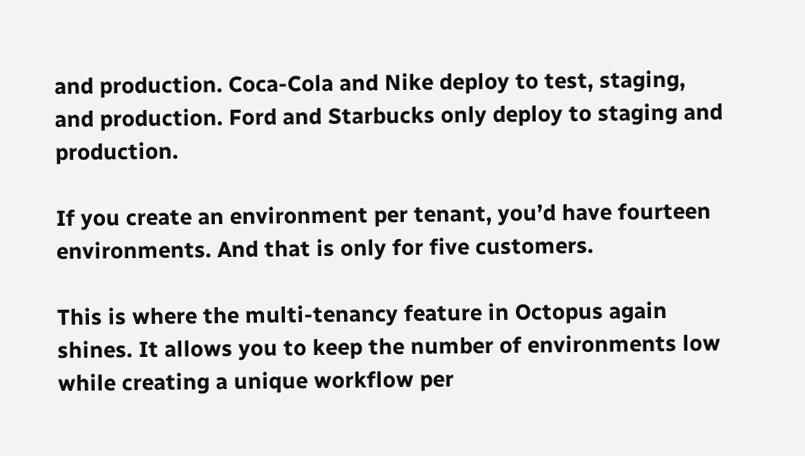and production. Coca-Cola and Nike deploy to test, staging, and production. Ford and Starbucks only deploy to staging and production.

If you create an environment per tenant, you’d have fourteen environments. And that is only for five customers.

This is where the multi-tenancy feature in Octopus again shines. It allows you to keep the number of environments low while creating a unique workflow per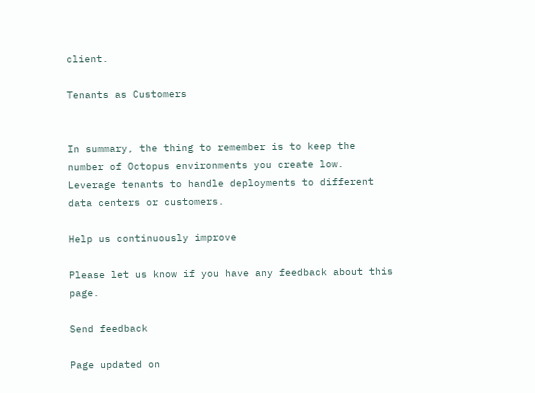client.

Tenants as Customers


In summary, the thing to remember is to keep the number of Octopus environments you create low. Leverage tenants to handle deployments to different data centers or customers.

Help us continuously improve

Please let us know if you have any feedback about this page.

Send feedback

Page updated on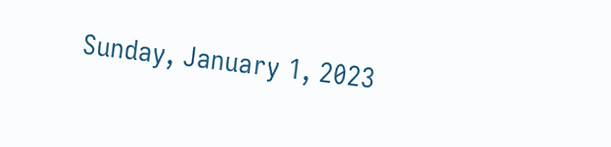Sunday, January 1, 2023